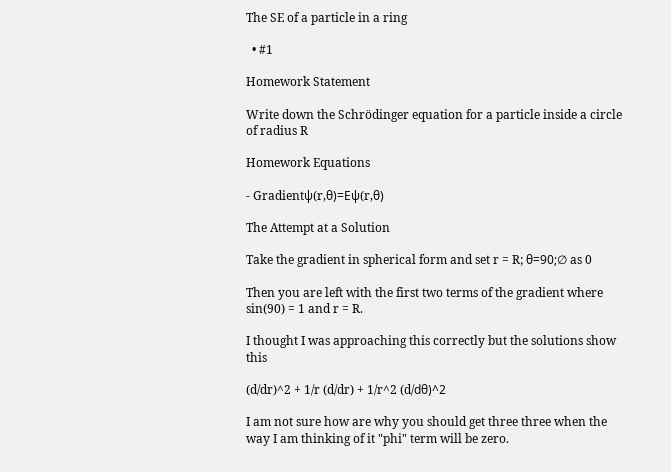The SE of a particle in a ring

  • #1

Homework Statement

Write down the Schrödinger equation for a particle inside a circle of radius R

Homework Equations

- Gradientψ(r,θ)=Eψ(r,θ)

The Attempt at a Solution

Take the gradient in spherical form and set r = R; θ=90;∅ as 0

Then you are left with the first two terms of the gradient where sin(90) = 1 and r = R.

I thought I was approaching this correctly but the solutions show this

(d/dr)^2 + 1/r (d/dr) + 1/r^2 (d/dθ)^2

I am not sure how are why you should get three three when the way I am thinking of it "phi" term will be zero.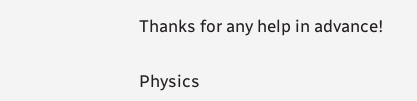Thanks for any help in advance!

Physics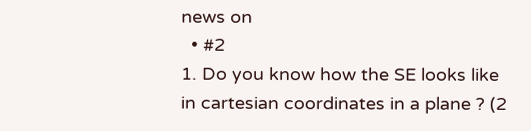news on
  • #2
1. Do you know how the SE looks like in cartesian coordinates in a plane ? (2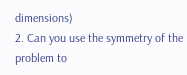dimensions)
2. Can you use the symmetry of the problem to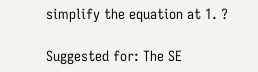simplify the equation at 1. ?

Suggested for: The SE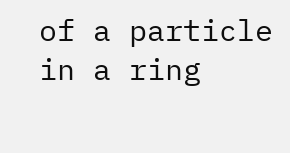of a particle in a ring